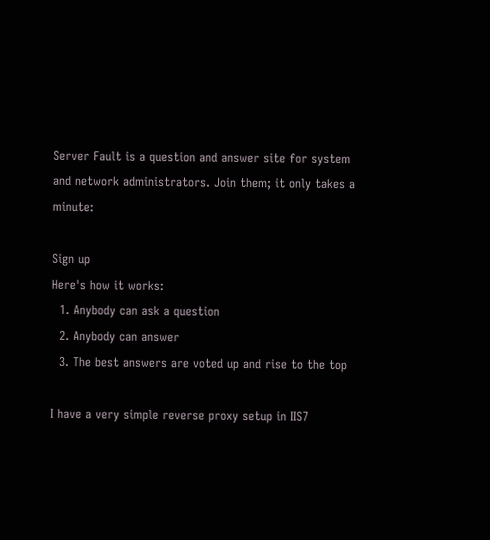Server Fault is a question and answer site for system and network administrators. Join them; it only takes a minute:

Sign up
Here's how it works:
  1. Anybody can ask a question
  2. Anybody can answer
  3. The best answers are voted up and rise to the top

I have a very simple reverse proxy setup in IIS7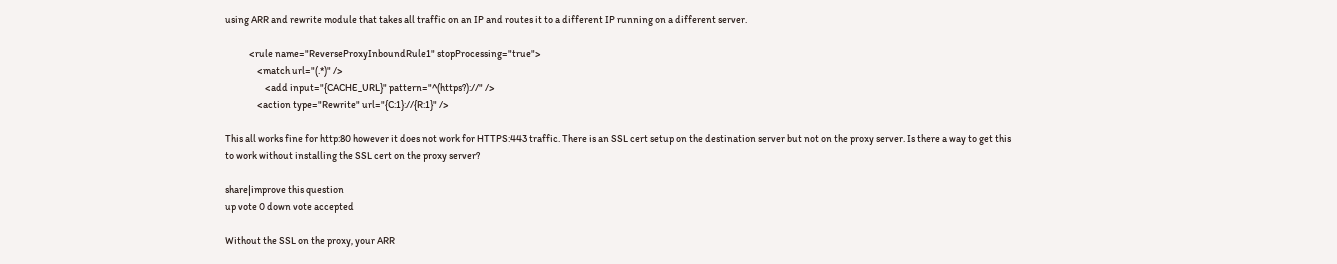using ARR and rewrite module that takes all traffic on an IP and routes it to a different IP running on a different server.

            <rule name="ReverseProxyInboundRule1" stopProcessing="true">
                <match url="(.*)" />
                    <add input="{CACHE_URL}" pattern="^(https?)://" />
                <action type="Rewrite" url="{C:1}://{R:1}" />

This all works fine for http:80 however it does not work for HTTPS:443 traffic. There is an SSL cert setup on the destination server but not on the proxy server. Is there a way to get this to work without installing the SSL cert on the proxy server?

share|improve this question
up vote 0 down vote accepted

Without the SSL on the proxy, your ARR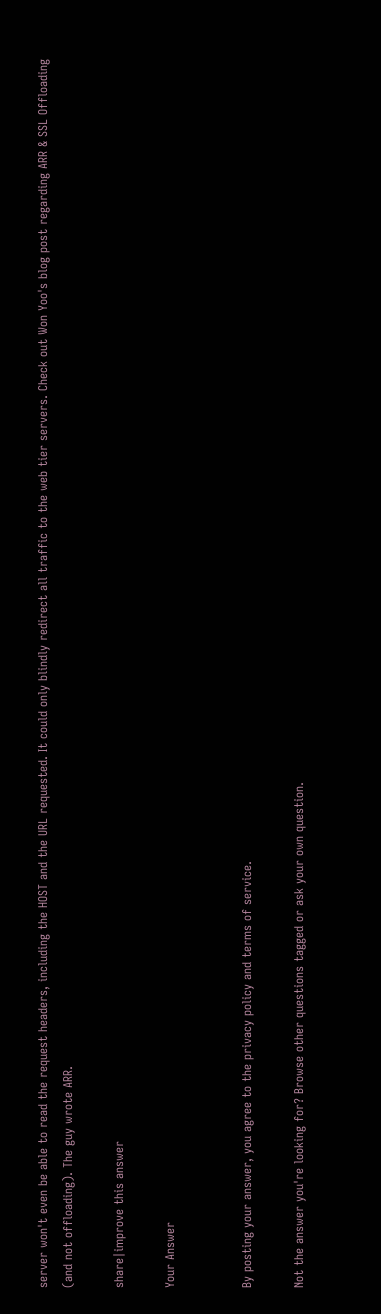server won't even be able to read the request headers, including the HOST and the URL requested. It could only blindly redirect all traffic to the web tier servers. Check out Won Yoo's blog post regarding ARR & SSL Offloading (and not offloading). The guy wrote ARR.

share|improve this answer

Your Answer


By posting your answer, you agree to the privacy policy and terms of service.

Not the answer you're looking for? Browse other questions tagged or ask your own question.